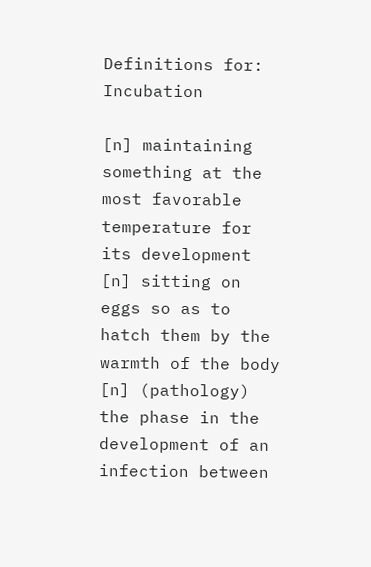Definitions for: Incubation

[n] maintaining something at the most favorable temperature for its development
[n] sitting on eggs so as to hatch them by the warmth of the body
[n] (pathology) the phase in the development of an infection between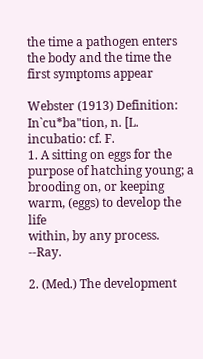the time a pathogen enters the body and the time the first symptoms appear

Webster (1913) Definition: In`cu*ba"tion, n. [L. incubatio: cf. F.
1. A sitting on eggs for the purpose of hatching young; a
brooding on, or keeping warm, (eggs) to develop the life
within, by any process. --Ray.

2. (Med.) The development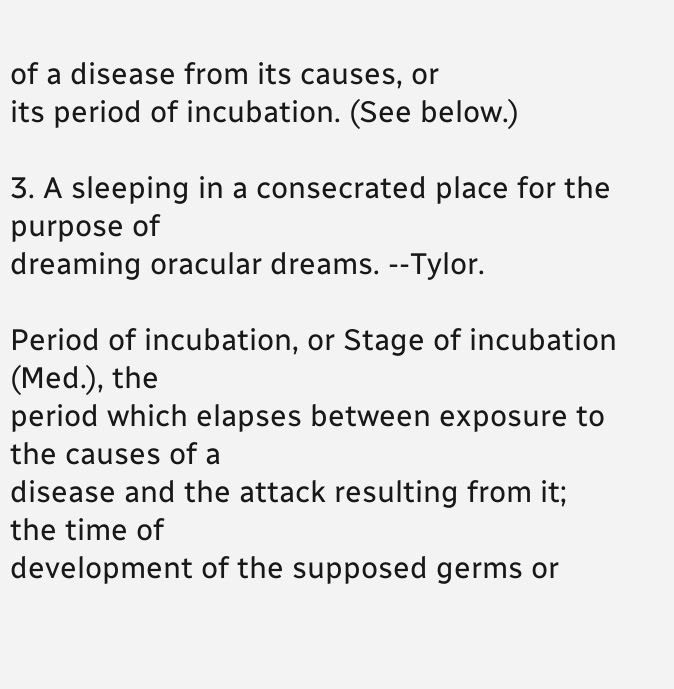of a disease from its causes, or
its period of incubation. (See below.)

3. A sleeping in a consecrated place for the purpose of
dreaming oracular dreams. --Tylor.

Period of incubation, or Stage of incubation (Med.), the
period which elapses between exposure to the causes of a
disease and the attack resulting from it; the time of
development of the supposed germs or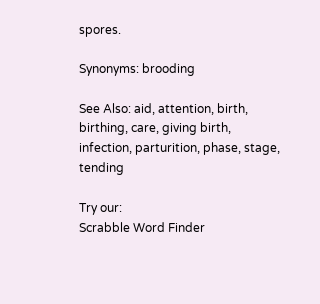spores.

Synonyms: brooding

See Also: aid, attention, birth, birthing, care, giving birth, infection, parturition, phase, stage, tending

Try our:
Scrabble Word Finder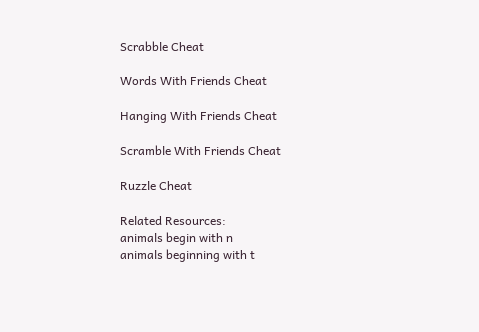Scrabble Cheat

Words With Friends Cheat

Hanging With Friends Cheat

Scramble With Friends Cheat

Ruzzle Cheat

Related Resources:
animals begin with n
animals beginning with t